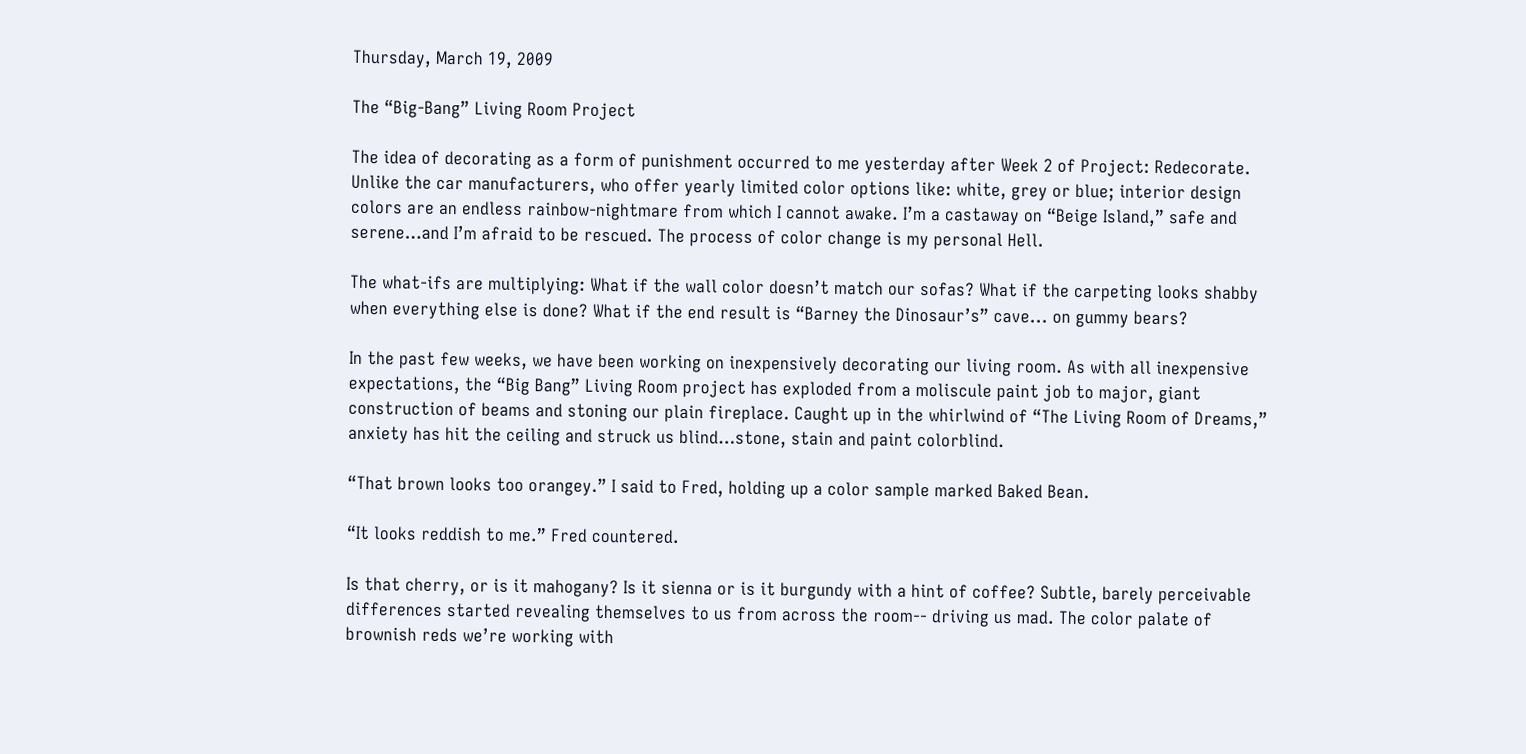Thursday, March 19, 2009

The “Big-Bang” Living Room Project

The idea of decorating as a form of punishment occurred to me yesterday after Week 2 of Project: Redecorate. Unlike the car manufacturers, who offer yearly limited color options like: white, grey or blue; interior design colors are an endless rainbow-nightmare from which I cannot awake. I’m a castaway on “Beige Island,” safe and serene…and I’m afraid to be rescued. The process of color change is my personal Hell.

The what-ifs are multiplying: What if the wall color doesn’t match our sofas? What if the carpeting looks shabby when everything else is done? What if the end result is “Barney the Dinosaur’s” cave... on gummy bears?

In the past few weeks, we have been working on inexpensively decorating our living room. As with all inexpensive expectations, the “Big Bang” Living Room project has exploded from a moliscule paint job to major, giant construction of beams and stoning our plain fireplace. Caught up in the whirlwind of “The Living Room of Dreams,” anxiety has hit the ceiling and struck us blind…stone, stain and paint colorblind.

“That brown looks too orangey.” I said to Fred, holding up a color sample marked Baked Bean.

“It looks reddish to me.” Fred countered.

Is that cherry, or is it mahogany? Is it sienna or is it burgundy with a hint of coffee? Subtle, barely perceivable differences started revealing themselves to us from across the room-- driving us mad. The color palate of brownish reds we’re working with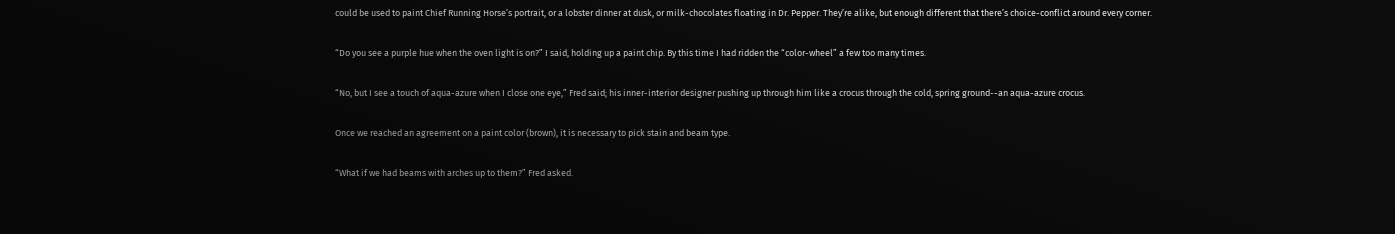could be used to paint Chief Running Horse’s portrait, or a lobster dinner at dusk, or milk-chocolates floating in Dr. Pepper. They’re alike, but enough different that there’s choice-conflict around every corner.

“Do you see a purple hue when the oven light is on?” I said, holding up a paint chip. By this time I had ridden the “color-wheel” a few too many times.

“No, but I see a touch of aqua-azure when I close one eye,” Fred said; his inner-interior designer pushing up through him like a crocus through the cold, spring ground--an aqua-azure crocus.

Once we reached an agreement on a paint color (brown), it is necessary to pick stain and beam type.

“What if we had beams with arches up to them?” Fred asked.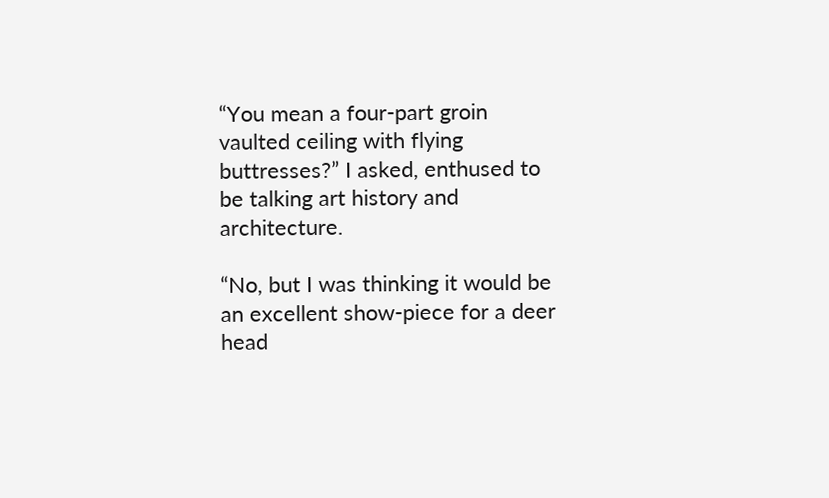“You mean a four-part groin vaulted ceiling with flying buttresses?” I asked, enthused to be talking art history and architecture.

“No, but I was thinking it would be an excellent show-piece for a deer head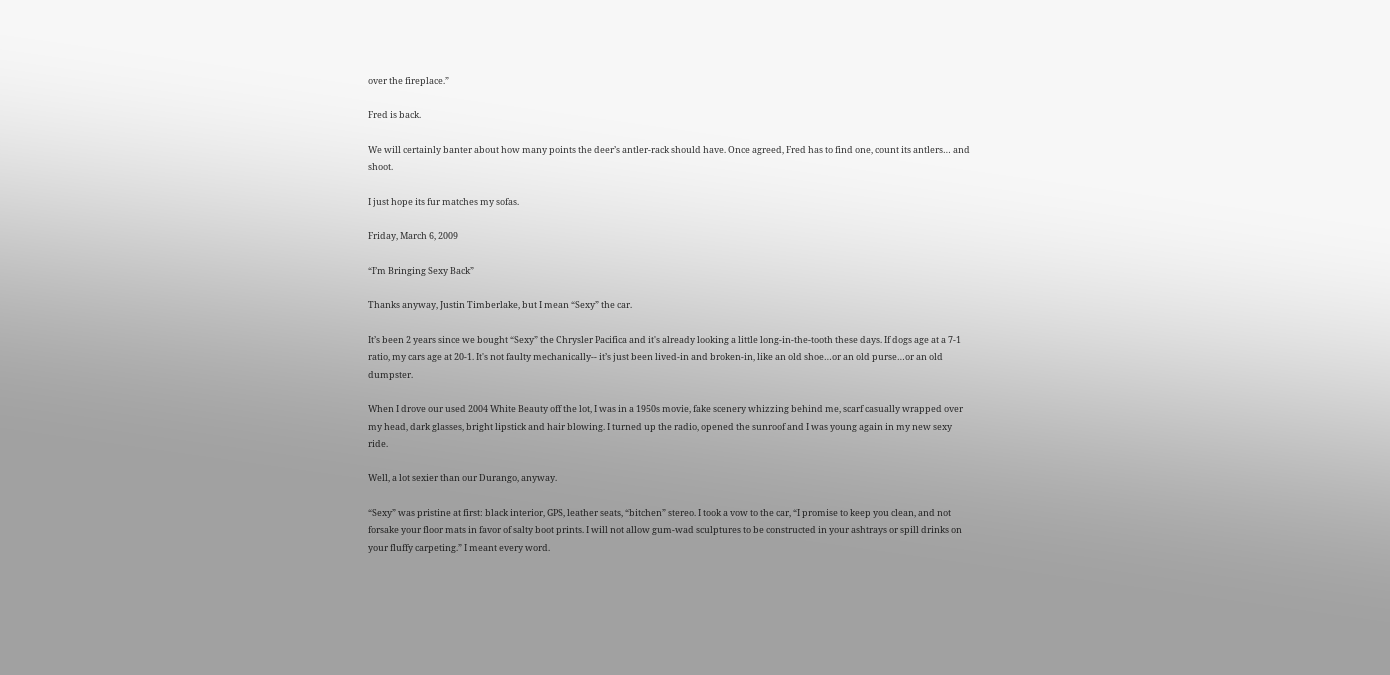over the fireplace.”

Fred is back.

We will certainly banter about how many points the deer’s antler-rack should have. Once agreed, Fred has to find one, count its antlers… and shoot.

I just hope its fur matches my sofas.

Friday, March 6, 2009

“I’m Bringing Sexy Back”

Thanks anyway, Justin Timberlake, but I mean “Sexy” the car.

It’s been 2 years since we bought “Sexy” the Chrysler Pacifica and it's already looking a little long-in-the-tooth these days. If dogs age at a 7-1 ratio, my cars age at 20-1. It's not faulty mechanically-- it’s just been lived-in and broken-in, like an old shoe…or an old purse…or an old dumpster.

When I drove our used 2004 White Beauty off the lot, I was in a 1950s movie, fake scenery whizzing behind me, scarf casually wrapped over my head, dark glasses, bright lipstick and hair blowing. I turned up the radio, opened the sunroof and I was young again in my new sexy ride.

Well, a lot sexier than our Durango, anyway.

“Sexy” was pristine at first: black interior, GPS, leather seats, “bitchen” stereo. I took a vow to the car, “I promise to keep you clean, and not forsake your floor mats in favor of salty boot prints. I will not allow gum-wad sculptures to be constructed in your ashtrays or spill drinks on your fluffy carpeting.” I meant every word.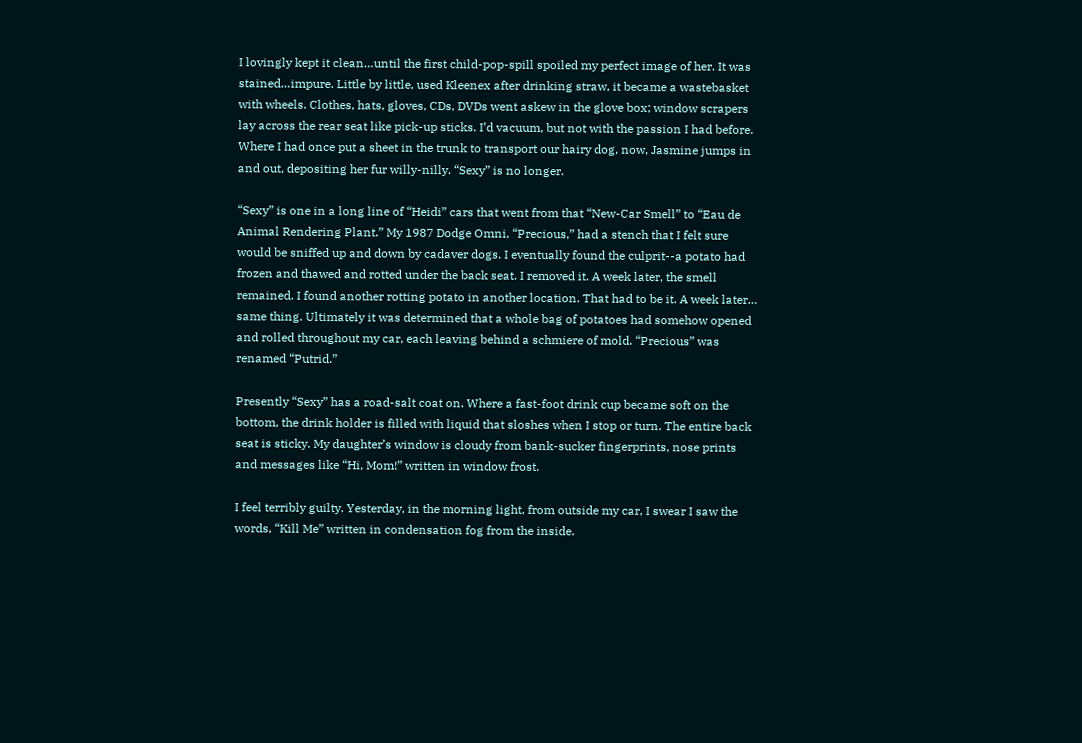I lovingly kept it clean…until the first child-pop-spill spoiled my perfect image of her. It was stained…impure. Little by little, used Kleenex after drinking straw, it became a wastebasket with wheels. Clothes, hats, gloves, CDs, DVDs went askew in the glove box; window scrapers lay across the rear seat like pick-up sticks. I’d vacuum, but not with the passion I had before. Where I had once put a sheet in the trunk to transport our hairy dog, now, Jasmine jumps in and out, depositing her fur willy-nilly. “Sexy” is no longer.

“Sexy” is one in a long line of “Heidi” cars that went from that “New-Car Smell” to “Eau de Animal Rendering Plant.” My 1987 Dodge Omni, “Precious,” had a stench that I felt sure would be sniffed up and down by cadaver dogs. I eventually found the culprit--a potato had frozen and thawed and rotted under the back seat. I removed it. A week later, the smell remained. I found another rotting potato in another location. That had to be it. A week later… same thing. Ultimately it was determined that a whole bag of potatoes had somehow opened and rolled throughout my car, each leaving behind a schmiere of mold. “Precious” was renamed “Putrid.”

Presently “Sexy” has a road-salt coat on. Where a fast-foot drink cup became soft on the bottom, the drink holder is filled with liquid that sloshes when I stop or turn. The entire back seat is sticky. My daughter’s window is cloudy from bank-sucker fingerprints, nose prints and messages like “Hi, Mom!” written in window frost.

I feel terribly guilty. Yesterday, in the morning light, from outside my car, I swear I saw the words, “Kill Me” written in condensation fog from the inside.